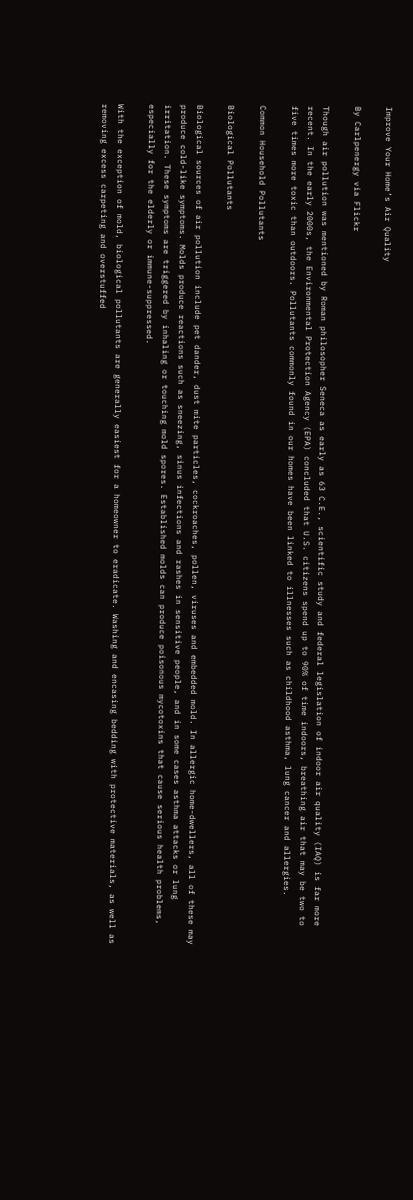Improve Your Home’s Air Quality

By Carlpenergy via Flickr

Though air pollution was mentioned by Roman philosopher Seneca as early as 63 C.E., scientific study and federal legislation of indoor air quality (IAQ) is far more recent. In the early 2000s, the Environmental Protection Agency (EPA) concluded that U.S. citizens spend up to 90% of time indoors, breathing air that may be two to five times more toxic than outdoors. Pollutants commonly found in our homes have been linked to illnesses such as childhood asthma, lung cancer and allergies.

Common Household Pollutants

Biological Pollutants

Biological sources of air pollution include pet dander, dust mite particles, cockroaches, pollen, viruses and embedded mold. In allergic home-dwellers, all of these may produce cold-like symptoms. Molds produce reactions such as sneezing, sinus infections and rashes in sensitive people, and in some cases asthma attacks or lung irritation. These symptoms are triggered by inhaling or touching mold spores. Established molds can produce poisonous mycotoxins that cause serious health problems, especially for the elderly or immune-suppressed.

With the exception of mold, biological pollutants are generally easiest for a homeowner to eradicate. Washing and encasing bedding with protective materials, as well as removing excess carpeting and overstuffed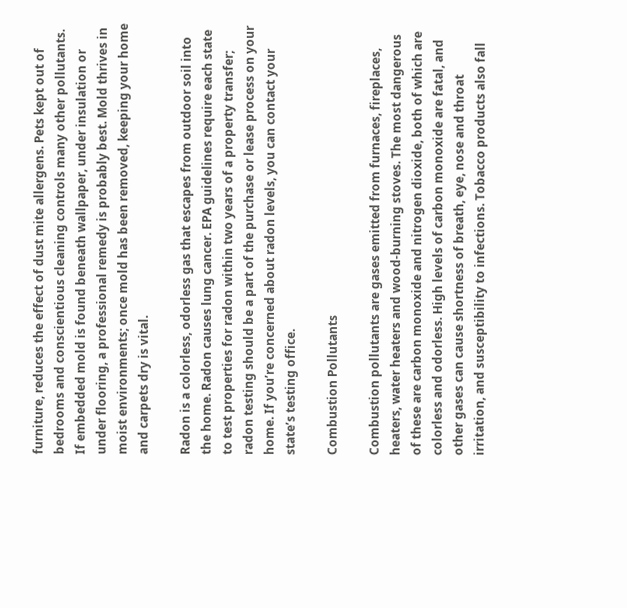furniture, reduces the effect of dust mite allergens. Pets kept out of bedrooms and conscientious cleaning controls many other pollutants. If embedded mold is found beneath wallpaper, under insulation or under flooring, a professional remedy is probably best. Mold thrives in moist environments; once mold has been removed, keeping your home and carpets dry is vital.

Radon is a colorless, odorless gas that escapes from outdoor soil into the home. Radon causes lung cancer. EPA guidelines require each state to test properties for radon within two years of a property transfer; radon testing should be a part of the purchase or lease process on your home. If you’re concerned about radon levels, you can contact your state’s testing office.

Combustion Pollutants

Combustion pollutants are gases emitted from furnaces, fireplaces, heaters, water heaters and wood-burning stoves. The most dangerous of these are carbon monoxide and nitrogen dioxide, both of which are colorless and odorless. High levels of carbon monoxide are fatal, and other gases can cause shortness of breath, eye, nose and throat irritation, and susceptibility to infections. Tobacco products also fall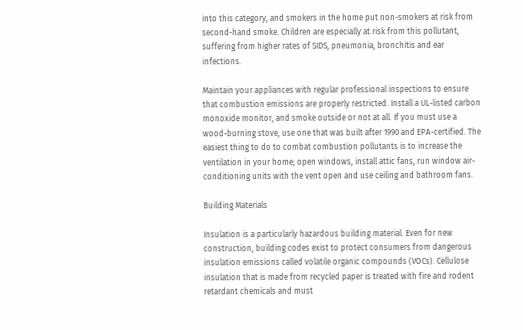into this category, and smokers in the home put non-smokers at risk from second-hand smoke. Children are especially at risk from this pollutant, suffering from higher rates of SIDS, pneumonia, bronchitis and ear infections.

Maintain your appliances with regular professional inspections to ensure that combustion emissions are properly restricted. Install a UL-listed carbon monoxide monitor, and smoke outside or not at all. If you must use a wood-burning stove, use one that was built after 1990 and EPA-certified. The easiest thing to do to combat combustion pollutants is to increase the ventilation in your home; open windows, install attic fans, run window air-conditioning units with the vent open and use ceiling and bathroom fans.

Building Materials

Insulation is a particularly hazardous building material. Even for new construction, building codes exist to protect consumers from dangerous insulation emissions called volatile organic compounds (VOCs). Cellulose insulation that is made from recycled paper is treated with fire and rodent retardant chemicals and must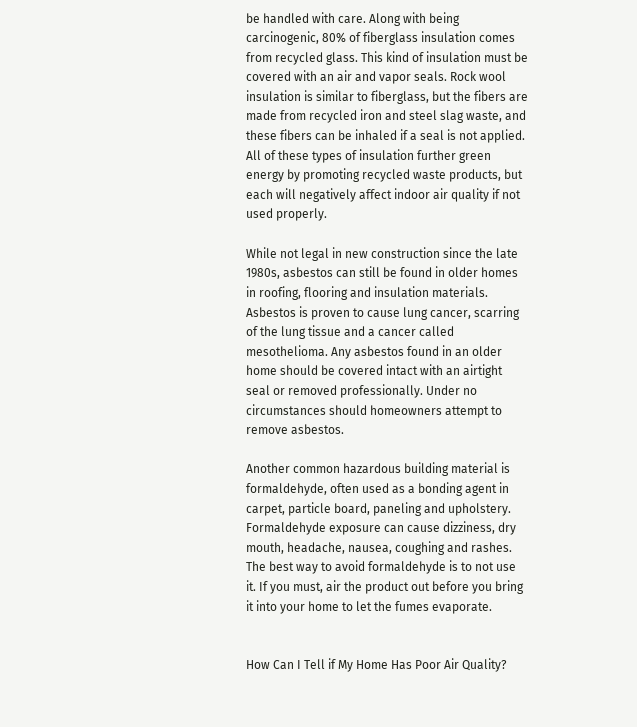be handled with care. Along with being  carcinogenic, 80% of fiberglass insulation comes from recycled glass. This kind of insulation must be covered with an air and vapor seals. Rock wool insulation is similar to fiberglass, but the fibers are made from recycled iron and steel slag waste, and these fibers can be inhaled if a seal is not applied. All of these types of insulation further green energy by promoting recycled waste products, but each will negatively affect indoor air quality if not used properly.

While not legal in new construction since the late 1980s, asbestos can still be found in older homes in roofing, flooring and insulation materials. Asbestos is proven to cause lung cancer, scarring of the lung tissue and a cancer called mesothelioma. Any asbestos found in an older home should be covered intact with an airtight seal or removed professionally. Under no circumstances should homeowners attempt to remove asbestos.

Another common hazardous building material is formaldehyde, often used as a bonding agent in carpet, particle board, paneling and upholstery. Formaldehyde exposure can cause dizziness, dry mouth, headache, nausea, coughing and rashes. The best way to avoid formaldehyde is to not use it. If you must, air the product out before you bring it into your home to let the fumes evaporate.


How Can I Tell if My Home Has Poor Air Quality?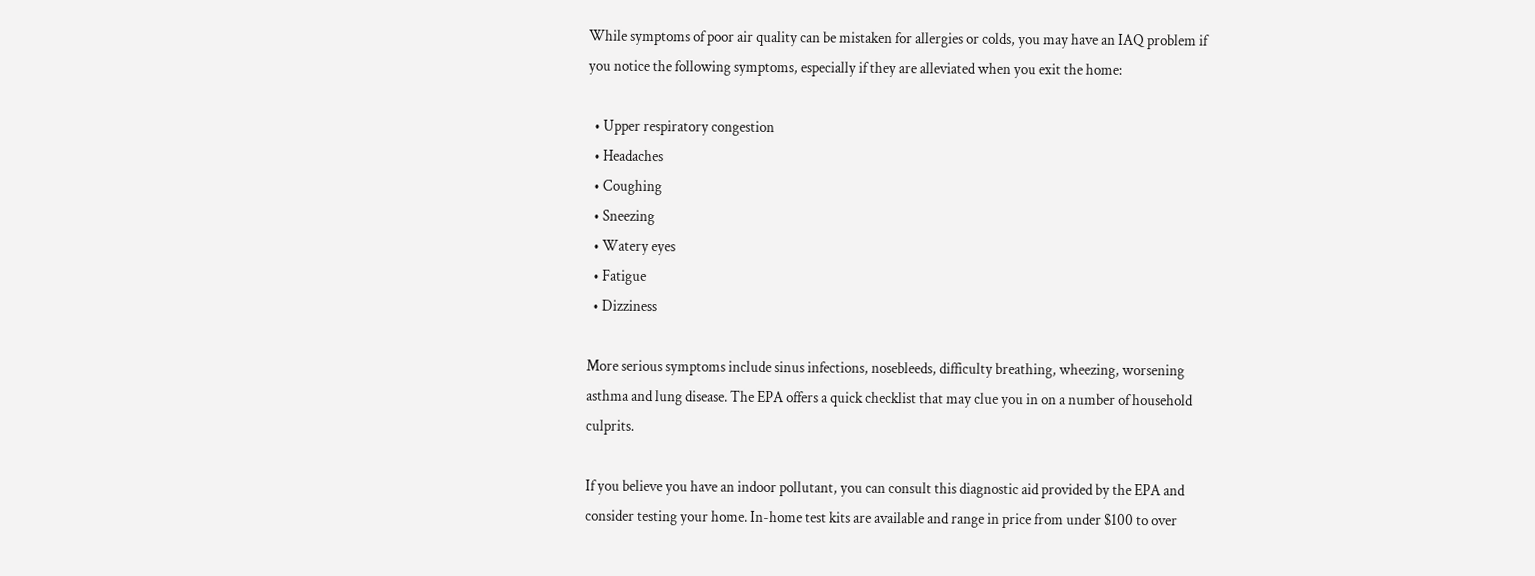While symptoms of poor air quality can be mistaken for allergies or colds, you may have an IAQ problem if you notice the following symptoms, especially if they are alleviated when you exit the home:

  • Upper respiratory congestion
  • Headaches
  • Coughing
  • Sneezing
  • Watery eyes
  • Fatigue
  • Dizziness

More serious symptoms include sinus infections, nosebleeds, difficulty breathing, wheezing, worsening asthma and lung disease. The EPA offers a quick checklist that may clue you in on a number of household culprits.

If you believe you have an indoor pollutant, you can consult this diagnostic aid provided by the EPA and consider testing your home. In-home test kits are available and range in price from under $100 to over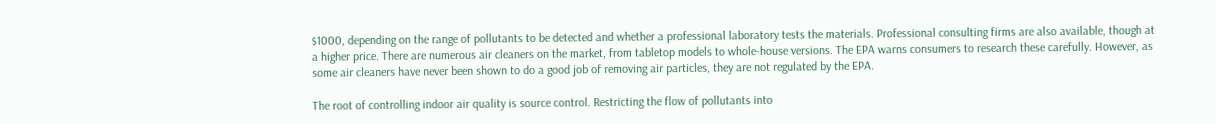$1000, depending on the range of pollutants to be detected and whether a professional laboratory tests the materials. Professional consulting firms are also available, though at a higher price. There are numerous air cleaners on the market, from tabletop models to whole-house versions. The EPA warns consumers to research these carefully. However, as some air cleaners have never been shown to do a good job of removing air particles, they are not regulated by the EPA.

The root of controlling indoor air quality is source control. Restricting the flow of pollutants into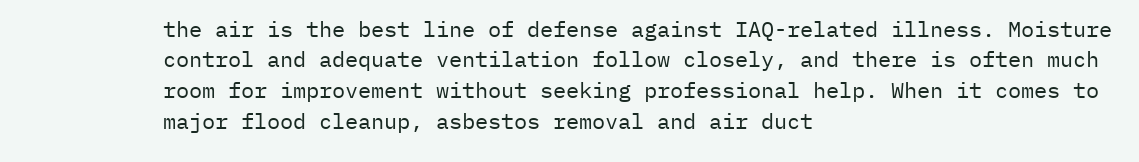the air is the best line of defense against IAQ-related illness. Moisture control and adequate ventilation follow closely, and there is often much room for improvement without seeking professional help. When it comes to major flood cleanup, asbestos removal and air duct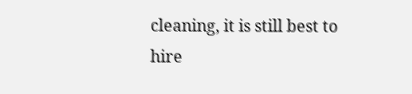cleaning, it is still best to hire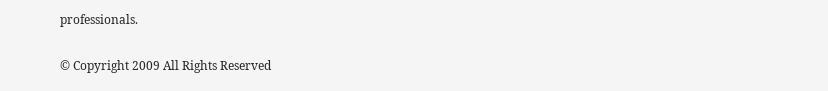professionals.

© Copyright 2009 All Rights Reserved